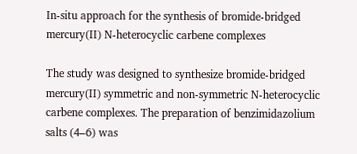In-situ approach for the synthesis of bromide-bridged mercury(II) N-heterocyclic carbene complexes

The study was designed to synthesize bromide-bridged mercury(II) symmetric and non-symmetric N-heterocyclic carbene complexes. The preparation of benzimidazolium salts (4–6) was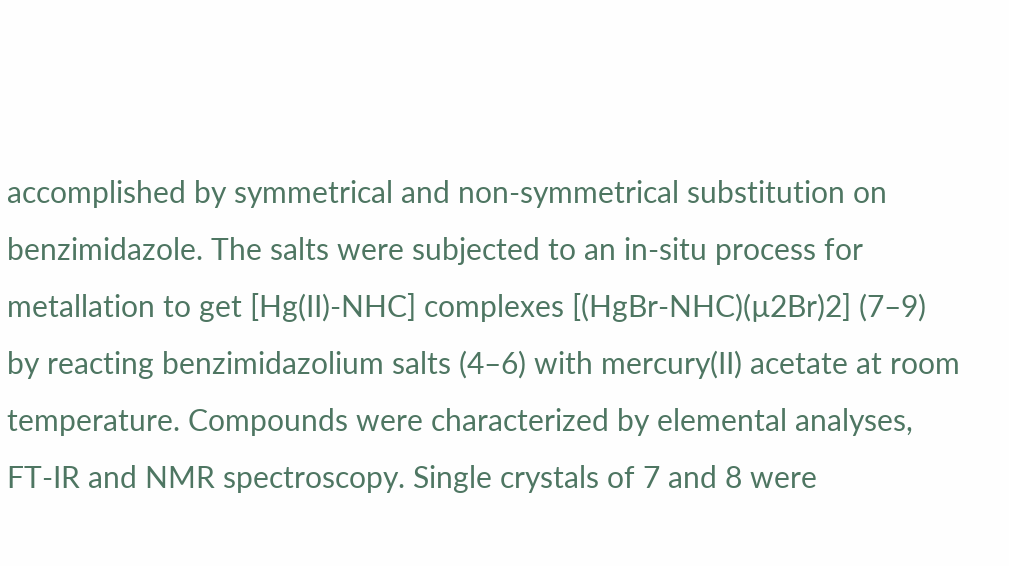accomplished by symmetrical and non-symmetrical substitution on benzimidazole. The salts were subjected to an in-situ process for metallation to get [Hg(II)-NHC] complexes [(HgBr-NHC)(µ2Br)2] (7–9) by reacting benzimidazolium salts (4–6) with mercury(II) acetate at room temperature. Compounds were characterized by elemental analyses, FT-IR and NMR spectroscopy. Single crystals of 7 and 8 were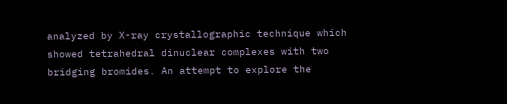analyzed by X-ray crystallographic technique which showed tetrahedral dinuclear complexes with two bridging bromides. An attempt to explore the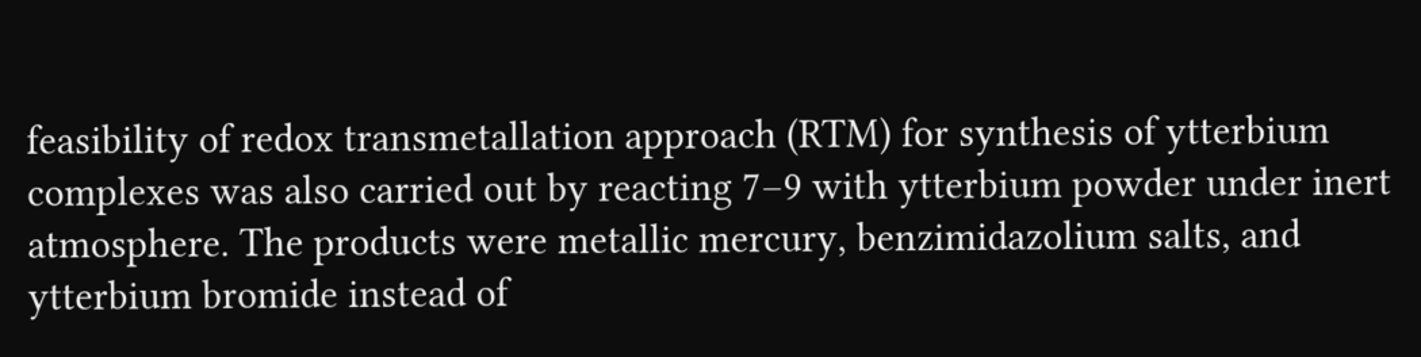feasibility of redox transmetallation approach (RTM) for synthesis of ytterbium complexes was also carried out by reacting 7–9 with ytterbium powder under inert atmosphere. The products were metallic mercury, benzimidazolium salts, and ytterbium bromide instead of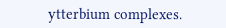ytterbium complexes.